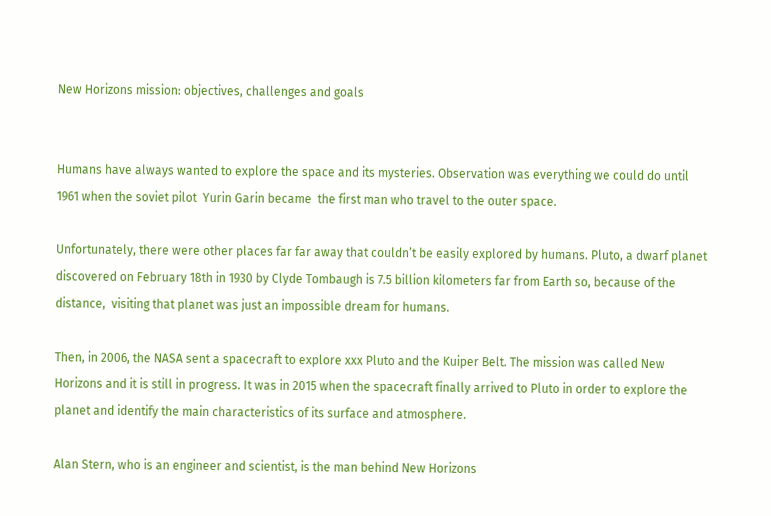New Horizons mission: objectives, challenges and goals


Humans have always wanted to explore the space and its mysteries. Observation was everything we could do until 1961 when the soviet pilot  Yurin Garin became  the first man who travel to the outer space.

Unfortunately, there were other places far far away that couldn’t be easily explored by humans. Pluto, a dwarf planet discovered on February 18th in 1930 by Clyde Tombaugh is 7.5 billion kilometers far from Earth so, because of the distance,  visiting that planet was just an impossible dream for humans.

Then, in 2006, the NASA sent a spacecraft to explore xxx Pluto and the Kuiper Belt. The mission was called New Horizons and it is still in progress. It was in 2015 when the spacecraft finally arrived to Pluto in order to explore the planet and identify the main characteristics of its surface and atmosphere.

Alan Stern, who is an engineer and scientist, is the man behind New Horizons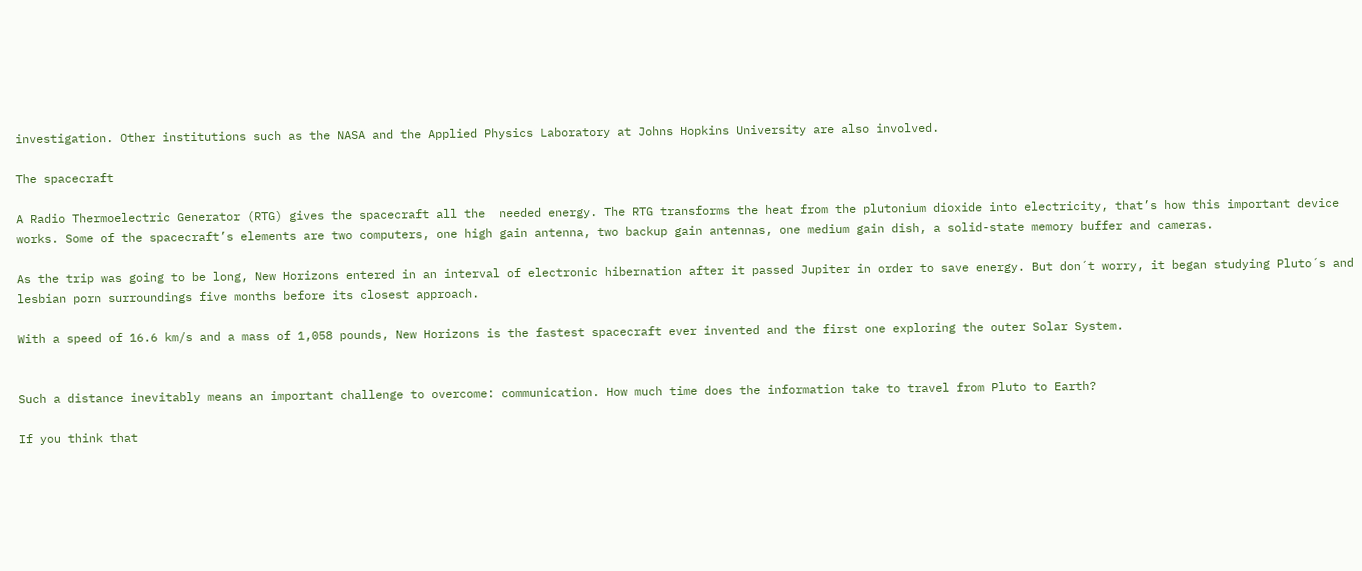investigation. Other institutions such as the NASA and the Applied Physics Laboratory at Johns Hopkins University are also involved.

The spacecraft

A Radio Thermoelectric Generator (RTG) gives the spacecraft all the  needed energy. The RTG transforms the heat from the plutonium dioxide into electricity, that’s how this important device works. Some of the spacecraft’s elements are two computers, one high gain antenna, two backup gain antennas, one medium gain dish, a solid-state memory buffer and cameras.

As the trip was going to be long, New Horizons entered in an interval of electronic hibernation after it passed Jupiter in order to save energy. But don´t worry, it began studying Pluto´s and lesbian porn surroundings five months before its closest approach.

With a speed of 16.6 km/s and a mass of 1,058 pounds, New Horizons is the fastest spacecraft ever invented and the first one exploring the outer Solar System.


Such a distance inevitably means an important challenge to overcome: communication. How much time does the information take to travel from Pluto to Earth?

If you think that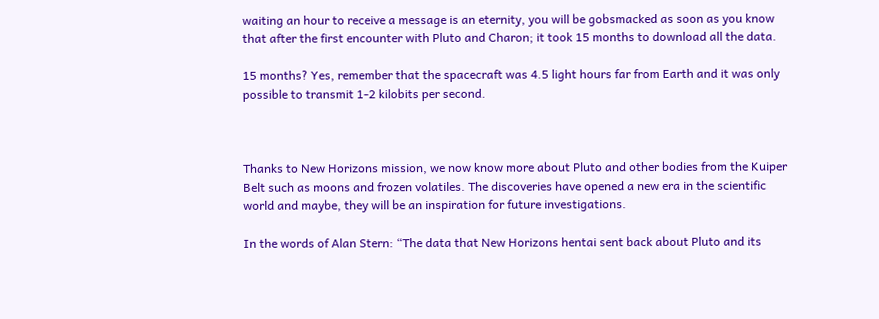waiting an hour to receive a message is an eternity, you will be gobsmacked as soon as you know that after the first encounter with Pluto and Charon; it took 15 months to download all the data.

15 months? Yes, remember that the spacecraft was 4.5 light hours far from Earth and it was only possible to transmit 1-2 kilobits per second.



Thanks to New Horizons mission, we now know more about Pluto and other bodies from the Kuiper Belt such as moons and frozen volatiles. The discoveries have opened a new era in the scientific world and maybe, they will be an inspiration for future investigations.

In the words of Alan Stern: “The data that New Horizons hentai sent back about Pluto and its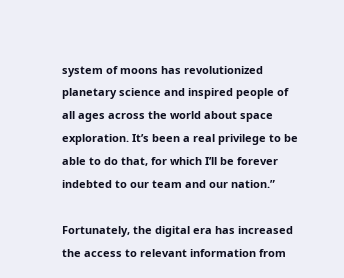system of moons has revolutionized planetary science and inspired people of all ages across the world about space exploration. It’s been a real privilege to be able to do that, for which I’ll be forever indebted to our team and our nation.”

Fortunately, the digital era has increased the access to relevant information from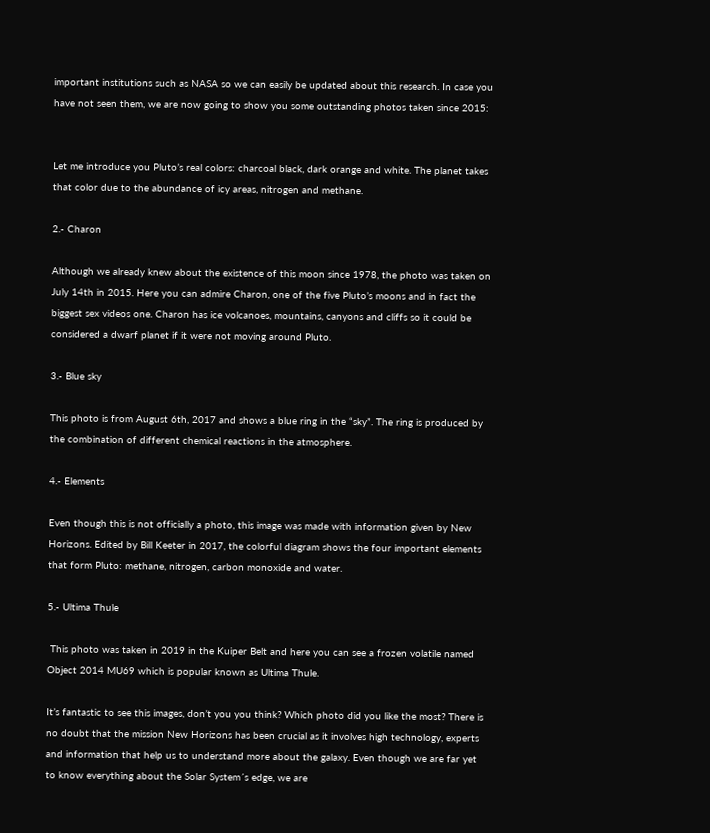important institutions such as NASA so we can easily be updated about this research. In case you have not seen them, we are now going to show you some outstanding photos taken since 2015:


Let me introduce you Pluto’s real colors: charcoal black, dark orange and white. The planet takes that color due to the abundance of icy areas, nitrogen and methane.

2.- Charon

Although we already knew about the existence of this moon since 1978, the photo was taken on July 14th in 2015. Here you can admire Charon, one of the five Pluto’s moons and in fact the biggest sex videos one. Charon has ice volcanoes, mountains, canyons and cliffs so it could be considered a dwarf planet if it were not moving around Pluto.

3.- Blue sky

This photo is from August 6th, 2017 and shows a blue ring in the “sky”. The ring is produced by the combination of different chemical reactions in the atmosphere.

4.- Elements

Even though this is not officially a photo, this image was made with information given by New Horizons. Edited by Bill Keeter in 2017, the colorful diagram shows the four important elements that form Pluto: methane, nitrogen, carbon monoxide and water.

5.- Ultima Thule

 This photo was taken in 2019 in the Kuiper Belt and here you can see a frozen volatile named Object 2014 MU69 which is popular known as Ultima Thule.

It’s fantastic to see this images, don’t you you think? Which photo did you like the most? There is no doubt that the mission New Horizons has been crucial as it involves high technology, experts and information that help us to understand more about the galaxy. Even though we are far yet to know everything about the Solar System´s edge, we are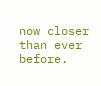now closer than ever before.